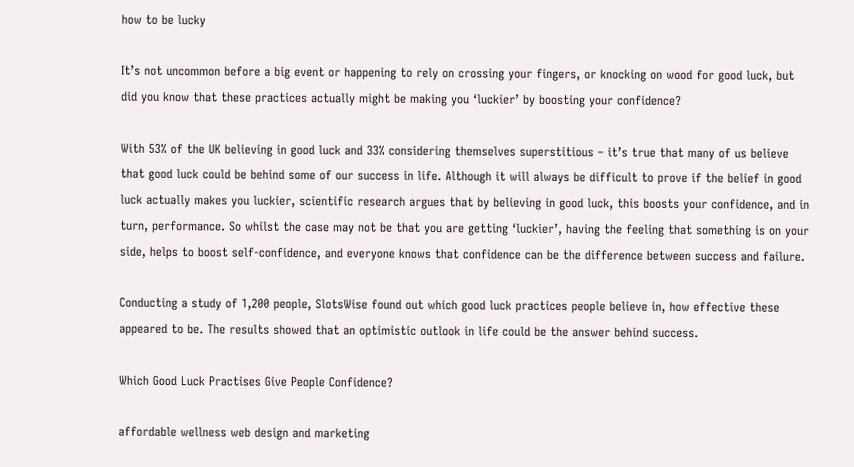how to be lucky

It’s not uncommon before a big event or happening to rely on crossing your fingers, or knocking on wood for good luck, but did you know that these practices actually might be making you ‘luckier’ by boosting your confidence?

With 53% of the UK believing in good luck and 33% considering themselves superstitious – it’s true that many of us believe that good luck could be behind some of our success in life. Although it will always be difficult to prove if the belief in good luck actually makes you luckier, scientific research argues that by believing in good luck, this boosts your confidence, and in turn, performance. So whilst the case may not be that you are getting ‘luckier’, having the feeling that something is on your side, helps to boost self-confidence, and everyone knows that confidence can be the difference between success and failure.

Conducting a study of 1,200 people, SlotsWise found out which good luck practices people believe in, how effective these appeared to be. The results showed that an optimistic outlook in life could be the answer behind success.

Which Good Luck Practises Give People Confidence?

affordable wellness web design and marketing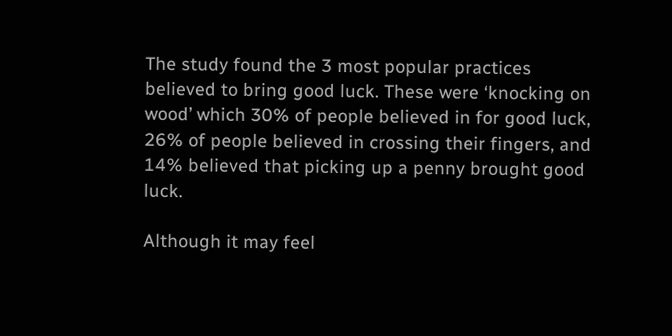The study found the 3 most popular practices believed to bring good luck. These were ‘knocking on wood’ which 30% of people believed in for good luck, 26% of people believed in crossing their fingers, and 14% believed that picking up a penny brought good luck.

Although it may feel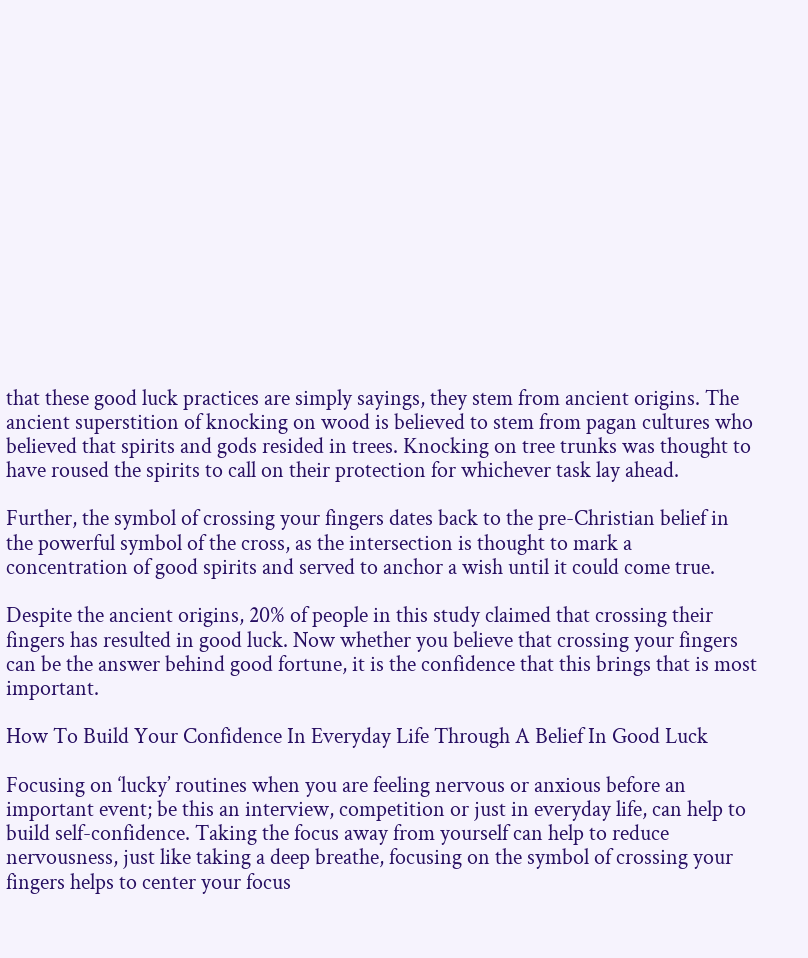that these good luck practices are simply sayings, they stem from ancient origins. The ancient superstition of knocking on wood is believed to stem from pagan cultures who believed that spirits and gods resided in trees. Knocking on tree trunks was thought to have roused the spirits to call on their protection for whichever task lay ahead.

Further, the symbol of crossing your fingers dates back to the pre-Christian belief in the powerful symbol of the cross, as the intersection is thought to mark a concentration of good spirits and served to anchor a wish until it could come true.

Despite the ancient origins, 20% of people in this study claimed that crossing their fingers has resulted in good luck. Now whether you believe that crossing your fingers can be the answer behind good fortune, it is the confidence that this brings that is most important.

How To Build Your Confidence In Everyday Life Through A Belief In Good Luck

Focusing on ‘lucky’ routines when you are feeling nervous or anxious before an important event; be this an interview, competition or just in everyday life, can help to build self-confidence. Taking the focus away from yourself can help to reduce nervousness, just like taking a deep breathe, focusing on the symbol of crossing your fingers helps to center your focus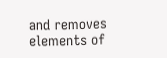and removes elements of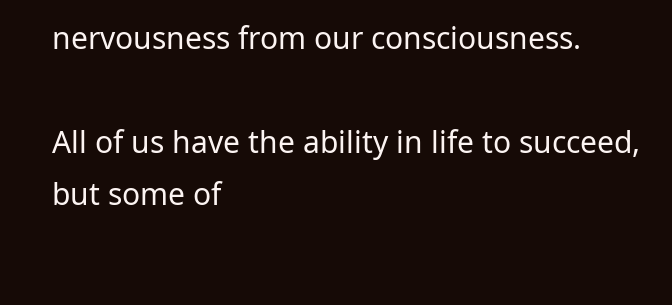nervousness from our consciousness.

All of us have the ability in life to succeed, but some of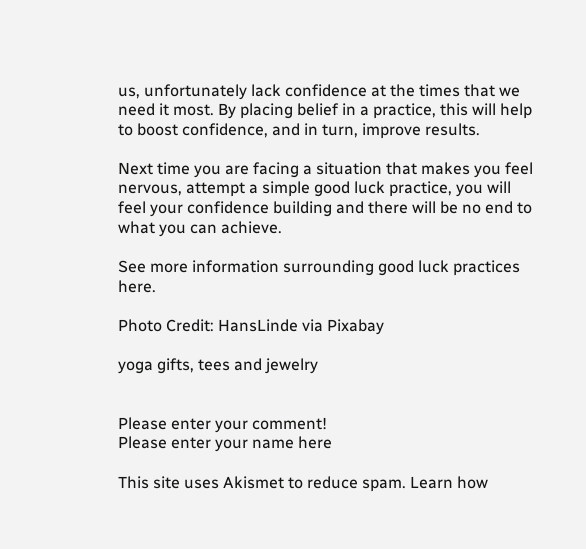us, unfortunately lack confidence at the times that we need it most. By placing belief in a practice, this will help to boost confidence, and in turn, improve results.

Next time you are facing a situation that makes you feel nervous, attempt a simple good luck practice, you will feel your confidence building and there will be no end to what you can achieve.

See more information surrounding good luck practices here.

Photo Credit: HansLinde via Pixabay

yoga gifts, tees and jewelry


Please enter your comment!
Please enter your name here

This site uses Akismet to reduce spam. Learn how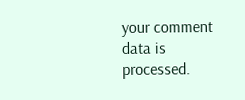your comment data is processed.